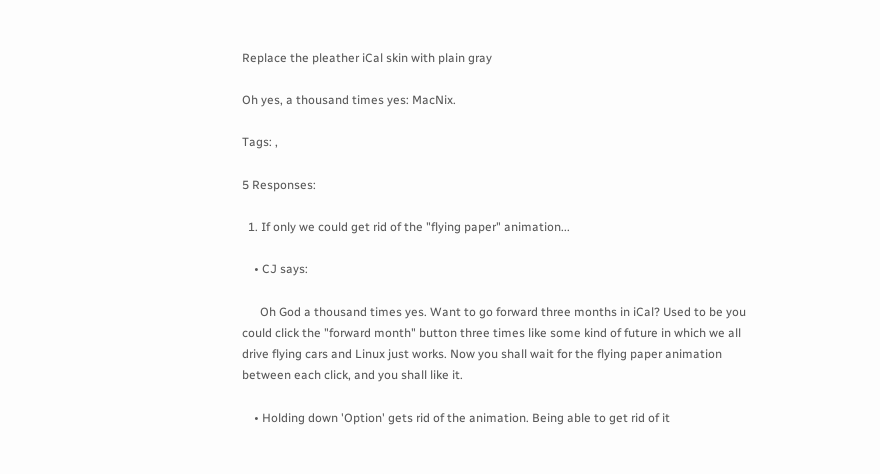Replace the pleather iCal skin with plain gray

Oh yes, a thousand times yes: MacNix.

Tags: ,

5 Responses:

  1. If only we could get rid of the "flying paper" animation...

    • CJ says:

      Oh God a thousand times yes. Want to go forward three months in iCal? Used to be you could click the "forward month" button three times like some kind of future in which we all drive flying cars and Linux just works. Now you shall wait for the flying paper animation between each click, and you shall like it.

    • Holding down 'Option' gets rid of the animation. Being able to get rid of it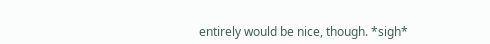entirely would be nice, though. *sigh*